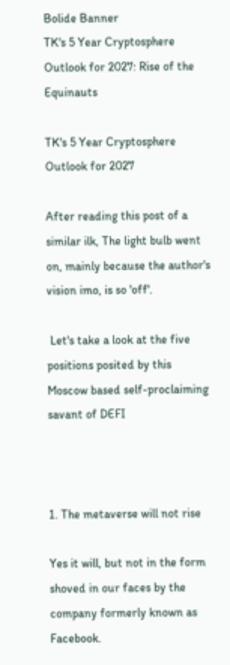Bolide Banner
TK's 5 Year Cryptosphere Outlook for 2027: Rise of the Equinauts

TK's 5 Year Cryptosphere Outlook for 2027

After reading this post of a similar ilk, The light bulb went on, mainly because the author's vision imo, is so 'off'.

 Let's take a look at the five positions posited by this Moscow based self-proclaiming savant of DEFI



1. The metaverse will not rise

Yes it will, but not in the form shoved in our faces by the company formerly known as Facebook.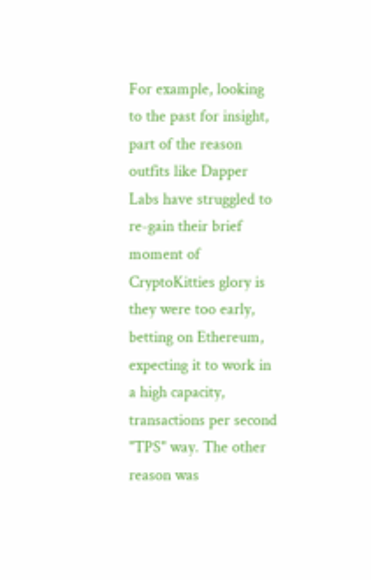For example, looking to the past for insight, part of the reason outfits like Dapper Labs have struggled to re-gain their brief moment of CryptoKitties glory is they were too early, betting on Ethereum, expecting it to work in a high capacity, transactions per second "TPS" way. The other reason was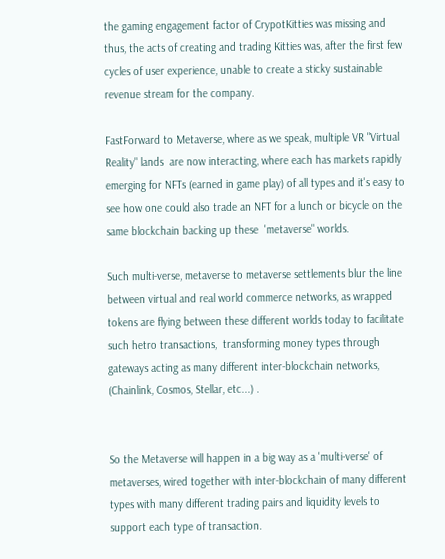the gaming engagement factor of CrypotKitties was missing and thus, the acts of creating and trading Kitties was, after the first few cycles of user experience, unable to create a sticky sustainable revenue stream for the company.

FastForward to Metaverse, where as we speak, multiple VR "Virtual Reality" lands  are now interacting, where each has markets rapidly emerging for NFTs (earned in game play) of all types and it's easy to see how one could also trade an NFT for a lunch or bicycle on the same blockchain backing up these  'metaverse" worlds.

Such multi-verse, metaverse to metaverse settlements blur the line between virtual and real world commerce networks, as wrapped tokens are flying between these different worlds today to facilitate such hetro transactions,  transforming money types through gateways acting as many different inter-blockchain networks, (Chainlink, Cosmos, Stellar, etc...) .


So the Metaverse will happen in a big way as a 'multi-verse' of metaverses, wired together with inter-blockchain of many different types with many different trading pairs and liquidity levels to support each type of transaction.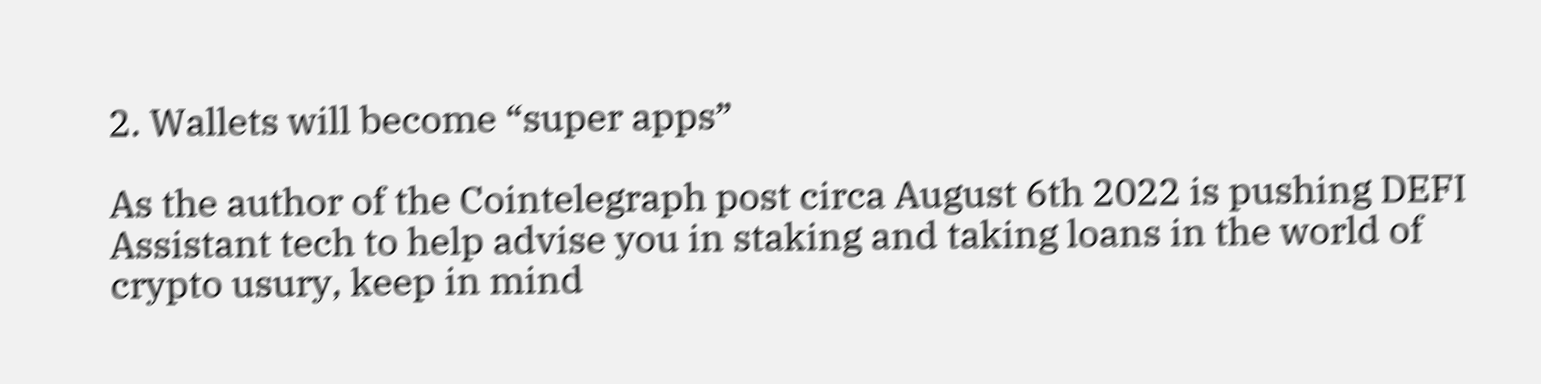2. Wallets will become “super apps”

As the author of the Cointelegraph post circa August 6th 2022 is pushing DEFI Assistant tech to help advise you in staking and taking loans in the world of crypto usury, keep in mind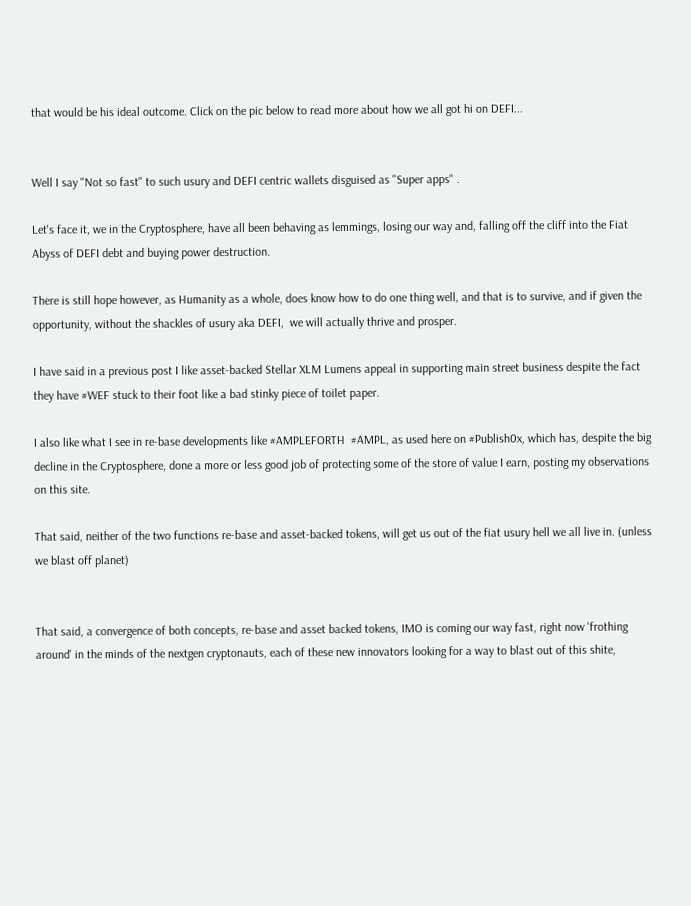that would be his ideal outcome. Click on the pic below to read more about how we all got hi on DEFI...


Well I say "Not so fast" to such usury and DEFI centric wallets disguised as "Super apps" .

Let's face it, we in the Cryptosphere, have all been behaving as lemmings, losing our way and, falling off the cliff into the Fiat Abyss of DEFI debt and buying power destruction.

There is still hope however, as Humanity as a whole, does know how to do one thing well, and that is to survive, and if given the opportunity, without the shackles of usury aka DEFI,  we will actually thrive and prosper.

I have said in a previous post I like asset-backed Stellar XLM Lumens appeal in supporting main street business despite the fact they have #WEF stuck to their foot like a bad stinky piece of toilet paper.

I also like what I see in re-base developments like #AMPLEFORTH  #AMPL, as used here on #Publish0x, which has, despite the big decline in the Cryptosphere, done a more or less good job of protecting some of the store of value I earn, posting my observations on this site.

That said, neither of the two functions re-base and asset-backed tokens, will get us out of the fiat usury hell we all live in. (unless we blast off planet)


That said, a convergence of both concepts, re-base and asset backed tokens, IMO is coming our way fast, right now 'frothing around' in the minds of the nextgen cryptonauts, each of these new innovators looking for a way to blast out of this shite,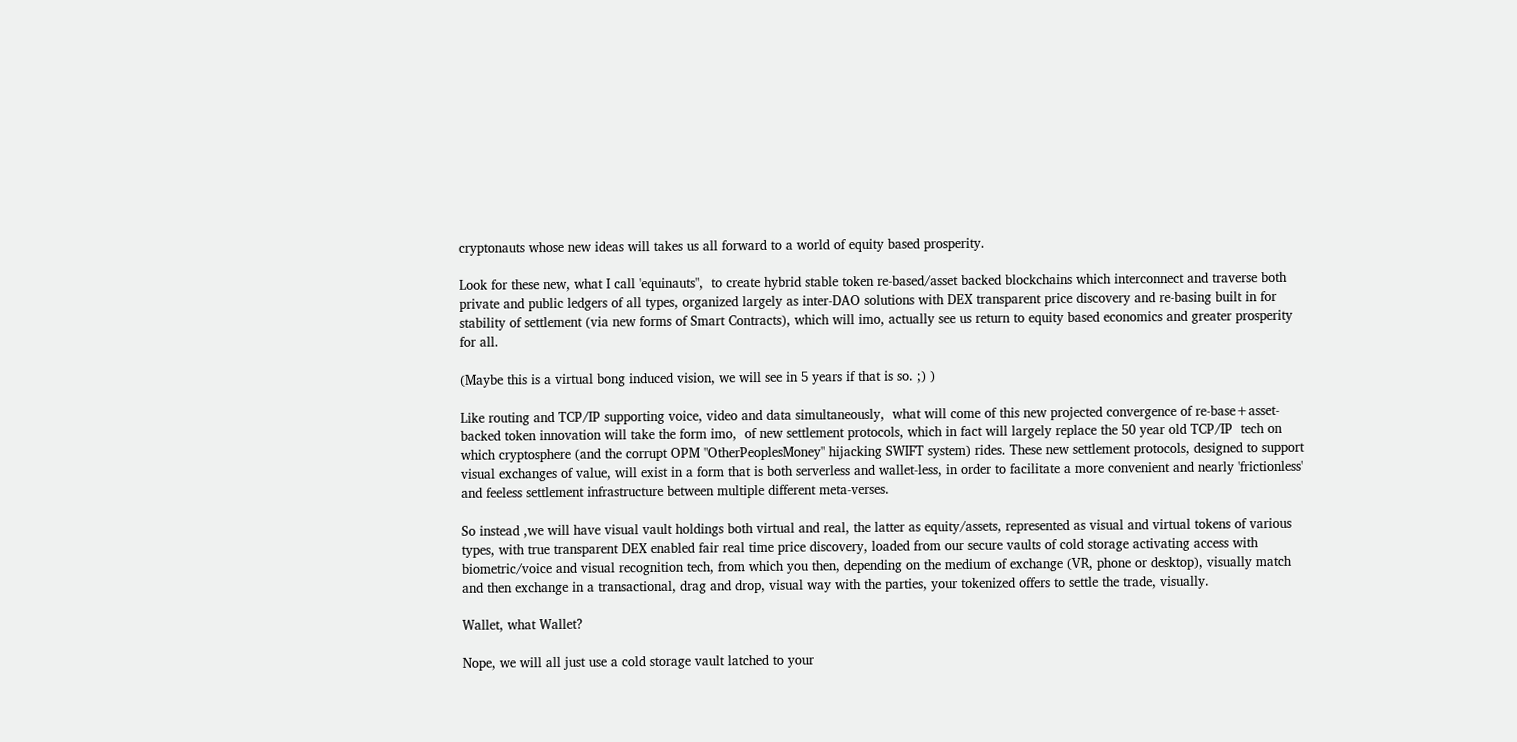cryptonauts whose new ideas will takes us all forward to a world of equity based prosperity.

Look for these new, what I call 'equinauts",  to create hybrid stable token re-based/asset backed blockchains which interconnect and traverse both private and public ledgers of all types, organized largely as inter-DAO solutions with DEX transparent price discovery and re-basing built in for stability of settlement (via new forms of Smart Contracts), which will imo, actually see us return to equity based economics and greater prosperity for all.

(Maybe this is a virtual bong induced vision, we will see in 5 years if that is so. ;) )

Like routing and TCP/IP supporting voice, video and data simultaneously,  what will come of this new projected convergence of re-base+asset-backed token innovation will take the form imo,  of new settlement protocols, which in fact will largely replace the 50 year old TCP/IP  tech on which cryptosphere (and the corrupt OPM "OtherPeoplesMoney" hijacking SWIFT system) rides. These new settlement protocols, designed to support visual exchanges of value, will exist in a form that is both serverless and wallet-less, in order to facilitate a more convenient and nearly 'frictionless' and feeless settlement infrastructure between multiple different meta-verses.

So instead ,we will have visual vault holdings both virtual and real, the latter as equity/assets, represented as visual and virtual tokens of various types, with true transparent DEX enabled fair real time price discovery, loaded from our secure vaults of cold storage activating access with biometric/voice and visual recognition tech, from which you then, depending on the medium of exchange (VR, phone or desktop), visually match and then exchange in a transactional, drag and drop, visual way with the parties, your tokenized offers to settle the trade, visually.

Wallet, what Wallet?

Nope, we will all just use a cold storage vault latched to your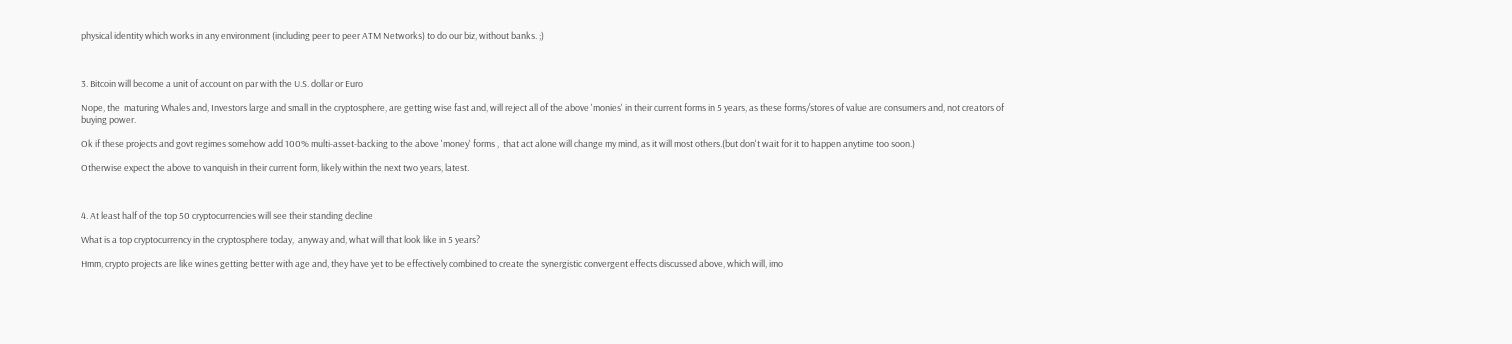physical identity which works in any environment (including peer to peer ATM Networks) to do our biz, without banks. ;)



3. Bitcoin will become a unit of account on par with the U.S. dollar or Euro

Nope, the  maturing Whales and, Investors large and small in the cryptosphere, are getting wise fast and, will reject all of the above 'monies' in their current forms in 5 years, as these forms/stores of value are consumers and, not creators of buying power.

Ok if these projects and govt regimes somehow add 100% multi-asset-backing to the above 'money' forms ,  that act alone will change my mind, as it will most others.(but don't wait for it to happen anytime too soon.)

Otherwise expect the above to vanquish in their current form, likely within the next two years, latest.



4. At least half of the top 50 cryptocurrencies will see their standing decline

What is a top cryptocurrency in the cryptosphere today,  anyway and, what will that look like in 5 years?

Hmm, crypto projects are like wines getting better with age and, they have yet to be effectively combined to create the synergistic convergent effects discussed above, which will, imo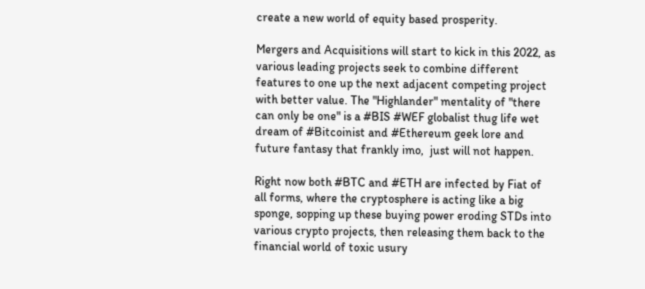create a new world of equity based prosperity.

Mergers and Acquisitions will start to kick in this 2022, as various leading projects seek to combine different features to one up the next adjacent competing project with better value. The "Highlander" mentality of "there can only be one" is a #BIS #WEF globalist thug life wet dream of #Bitcoinist and #Ethereum geek lore and future fantasy that frankly imo,  just will not happen.

Right now both #BTC and #ETH are infected by Fiat of all forms, where the cryptosphere is acting like a big sponge, sopping up these buying power eroding STDs into various crypto projects, then releasing them back to the financial world of toxic usury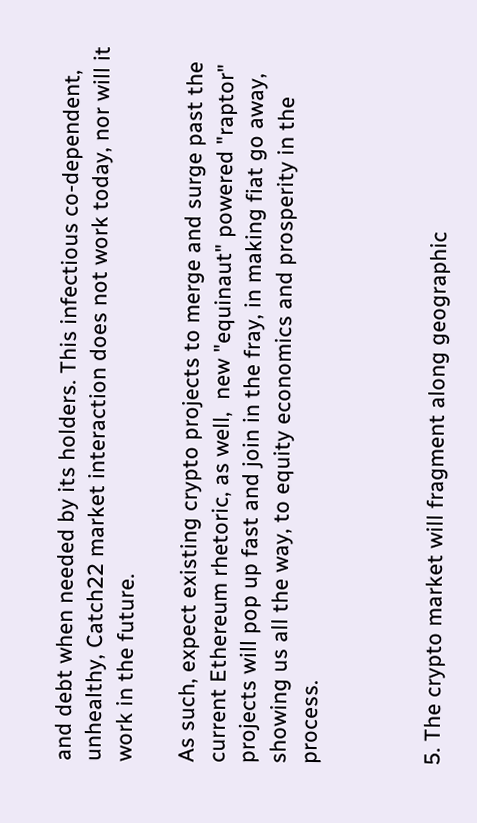and debt when needed by its holders. This infectious co-dependent, unhealthy, Catch22 market interaction does not work today, nor will it work in the future.

As such, expect existing crypto projects to merge and surge past the current Ethereum rhetoric, as well,  new "equinaut" powered "raptor" projects will pop up fast and join in the fray, in making fiat go away, showing us all the way, to equity economics and prosperity in the process.



5. The crypto market will fragment along geographic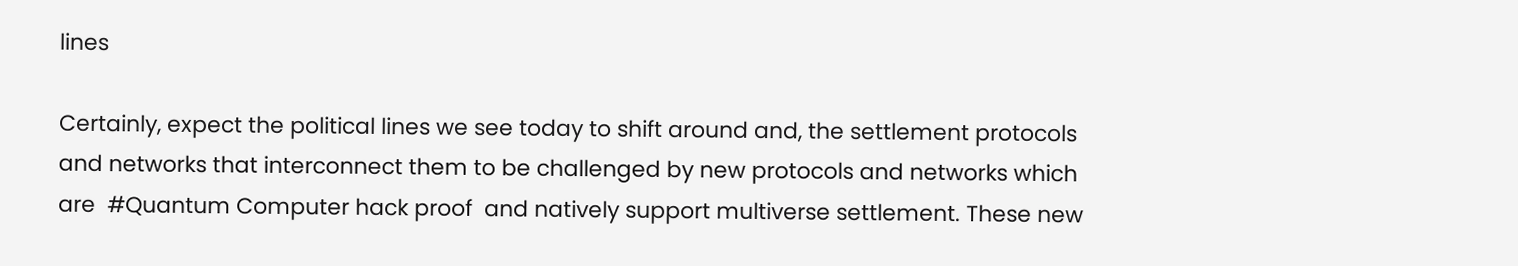lines

Certainly, expect the political lines we see today to shift around and, the settlement protocols and networks that interconnect them to be challenged by new protocols and networks which are  #Quantum Computer hack proof  and natively support multiverse settlement. These new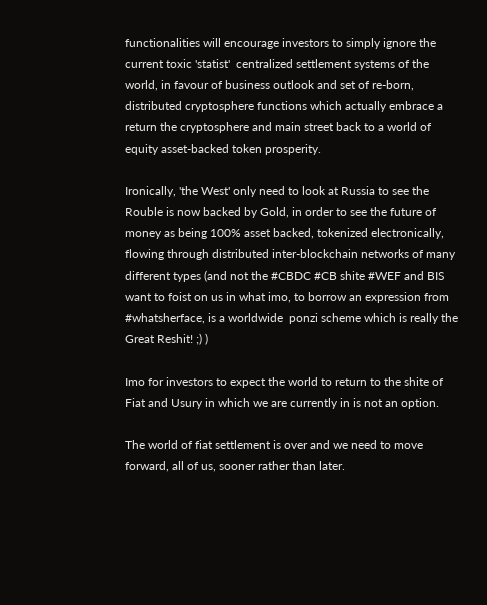functionalities will encourage investors to simply ignore the current toxic 'statist'  centralized settlement systems of the world, in favour of business outlook and set of re-born, distributed cryptosphere functions which actually embrace a return the cryptosphere and main street back to a world of equity asset-backed token prosperity.

Ironically, 'the West' only need to look at Russia to see the Rouble is now backed by Gold, in order to see the future of money as being 100% asset backed, tokenized electronically,  flowing through distributed inter-blockchain networks of many different types (and not the #CBDC #CB shite #WEF and BIS want to foist on us in what imo, to borrow an expression from #whatsherface, is a worldwide  ponzi scheme which is really the Great Reshit! ;) )

Imo for investors to expect the world to return to the shite of Fiat and Usury in which we are currently in is not an option.

The world of fiat settlement is over and we need to move forward, all of us, sooner rather than later.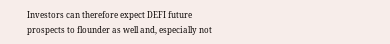Investors can therefore expect DEFI future prospects to flounder as well and, especially not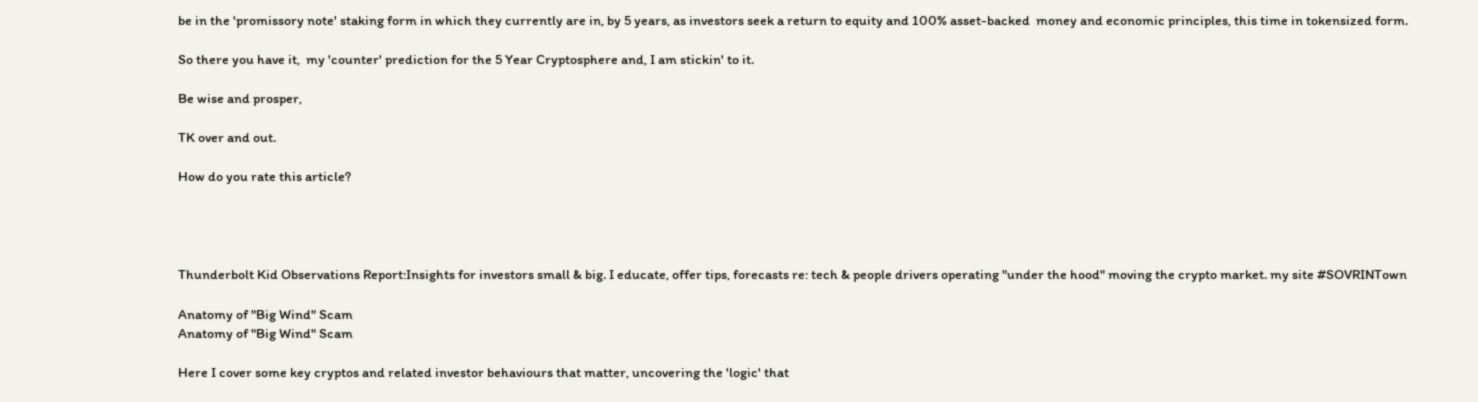be in the 'promissory note' staking form in which they currently are in, by 5 years, as investors seek a return to equity and 100% asset-backed  money and economic principles, this time in tokensized form.

So there you have it,  my 'counter' prediction for the 5 Year Cryptosphere and, I am stickin' to it.

Be wise and prosper,

TK over and out.

How do you rate this article?




Thunderbolt Kid Observations Report:Insights for investors small & big. I educate, offer tips, forecasts re: tech & people drivers operating "under the hood" moving the crypto market. my site #SOVRINTown

Anatomy of "Big Wind" Scam
Anatomy of "Big Wind" Scam

Here I cover some key cryptos and related investor behaviours that matter, uncovering the 'logic' that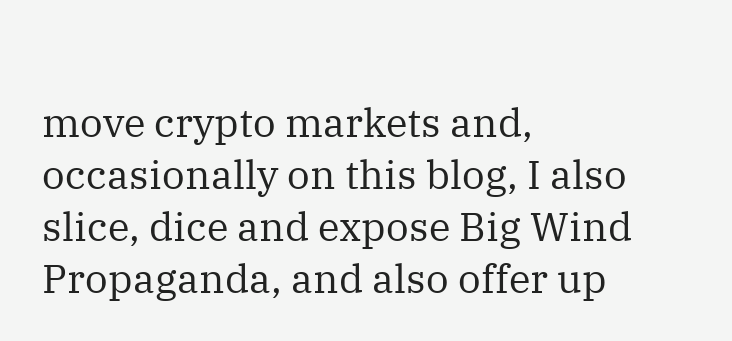move crypto markets and, occasionally on this blog, I also slice, dice and expose Big Wind Propaganda, and also offer up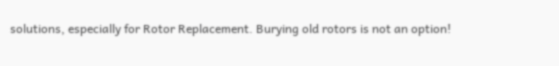solutions, especially for Rotor Replacement. Burying old rotors is not an option!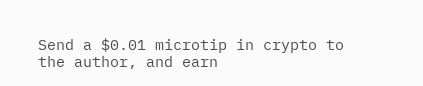Send a $0.01 microtip in crypto to the author, and earn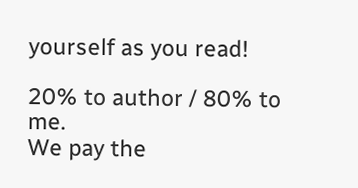yourself as you read!

20% to author / 80% to me.
We pay the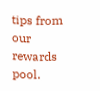tips from our rewards pool.